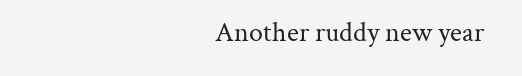Another ruddy new year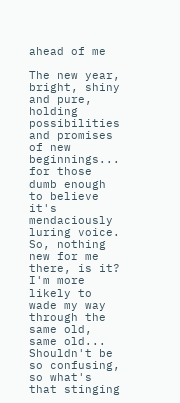ahead of me

The new year, bright, shiny and pure, holding possibilities and promises of new beginnings... for those dumb enough to believe it's mendaciously luring voice. So, nothing new for me there, is it? I'm more likely to wade my way through the same old, same old... Shouldn't be so confusing, so what's that stinging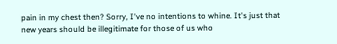pain in my chest then? Sorry, I've no intentions to whine. It's just that new years should be illegitimate for those of us who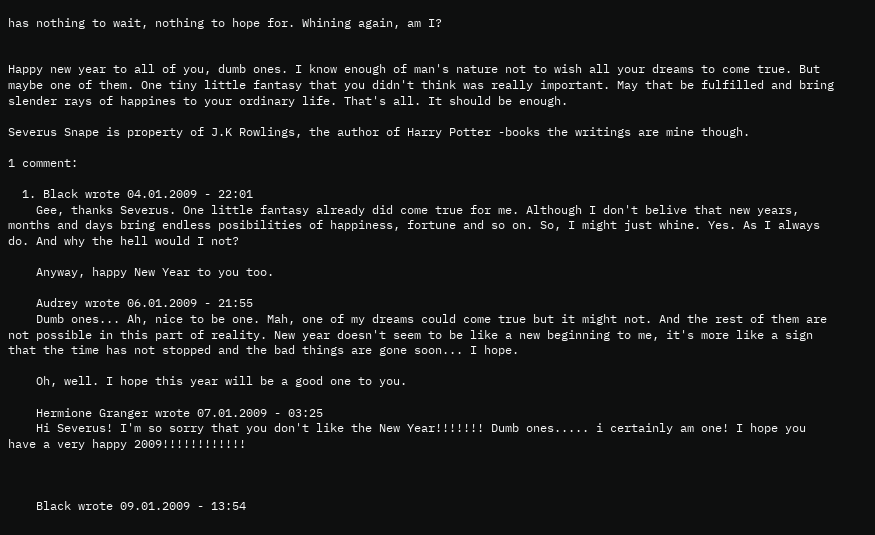has nothing to wait, nothing to hope for. Whining again, am I?


Happy new year to all of you, dumb ones. I know enough of man's nature not to wish all your dreams to come true. But maybe one of them. One tiny little fantasy that you didn't think was really important. May that be fulfilled and bring slender rays of happines to your ordinary life. That's all. It should be enough.

Severus Snape is property of J.K Rowlings, the author of Harry Potter -books the writings are mine though.

1 comment:

  1. Black wrote 04.01.2009 - 22:01
    Gee, thanks Severus. One little fantasy already did come true for me. Although I don't belive that new years, months and days bring endless posibilities of happiness, fortune and so on. So, I might just whine. Yes. As I always do. And why the hell would I not?

    Anyway, happy New Year to you too.

    Audrey wrote 06.01.2009 - 21:55
    Dumb ones... Ah, nice to be one. Mah, one of my dreams could come true but it might not. And the rest of them are not possible in this part of reality. New year doesn't seem to be like a new beginning to me, it's more like a sign that the time has not stopped and the bad things are gone soon... I hope.

    Oh, well. I hope this year will be a good one to you.

    Hermione Granger wrote 07.01.2009 - 03:25
    Hi Severus! I'm so sorry that you don't like the New Year!!!!!!! Dumb ones..... i certainly am one! I hope you have a very happy 2009!!!!!!!!!!!!



    Black wrote 09.01.2009 - 13:54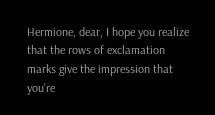Hermione, dear, I hope you realize that the rows of exclamation marks give the impression that you're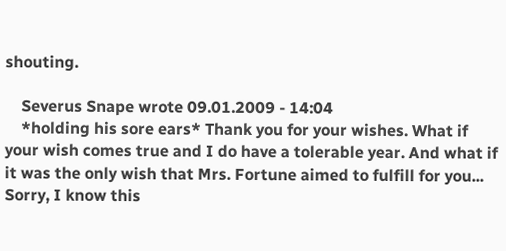shouting.

    Severus Snape wrote 09.01.2009 - 14:04
    *holding his sore ears* Thank you for your wishes. What if your wish comes true and I do have a tolerable year. And what if it was the only wish that Mrs. Fortune aimed to fulfill for you... Sorry, I know this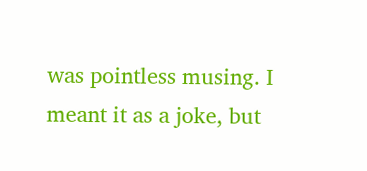was pointless musing. I meant it as a joke, but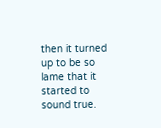then it turned up to be so lame that it started to sound true.